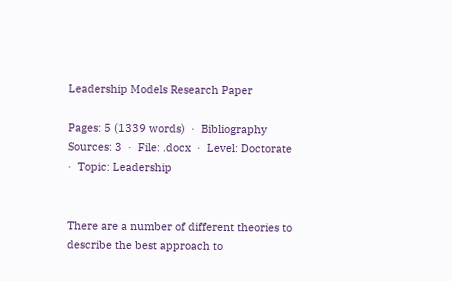Leadership Models Research Paper

Pages: 5 (1339 words)  ·  Bibliography Sources: 3  ·  File: .docx  ·  Level: Doctorate  ·  Topic: Leadership


There are a number of different theories to describe the best approach to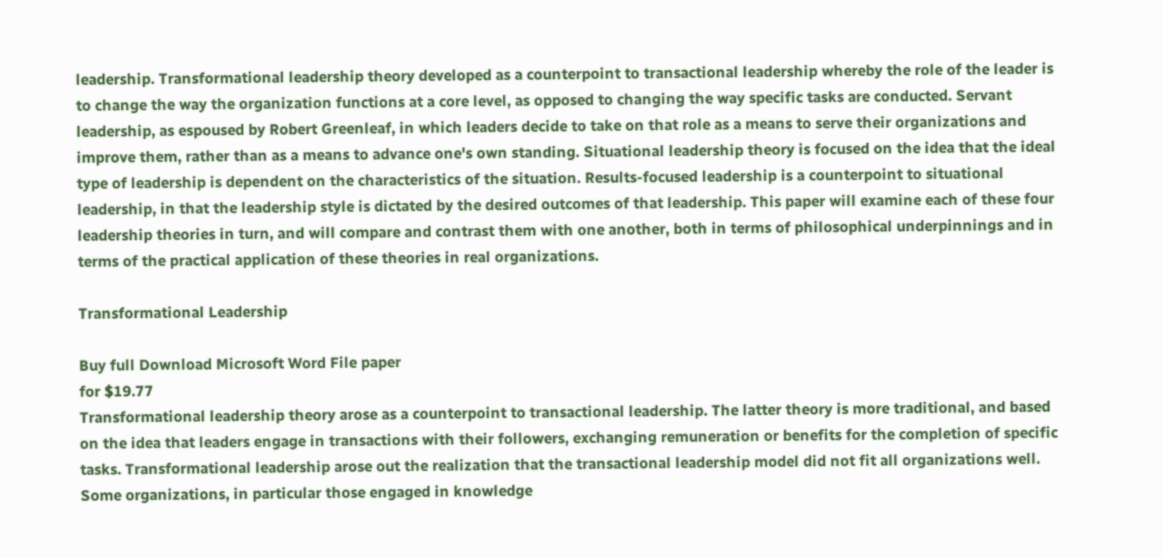leadership. Transformational leadership theory developed as a counterpoint to transactional leadership whereby the role of the leader is to change the way the organization functions at a core level, as opposed to changing the way specific tasks are conducted. Servant leadership, as espoused by Robert Greenleaf, in which leaders decide to take on that role as a means to serve their organizations and improve them, rather than as a means to advance one's own standing. Situational leadership theory is focused on the idea that the ideal type of leadership is dependent on the characteristics of the situation. Results-focused leadership is a counterpoint to situational leadership, in that the leadership style is dictated by the desired outcomes of that leadership. This paper will examine each of these four leadership theories in turn, and will compare and contrast them with one another, both in terms of philosophical underpinnings and in terms of the practical application of these theories in real organizations.

Transformational Leadership

Buy full Download Microsoft Word File paper
for $19.77
Transformational leadership theory arose as a counterpoint to transactional leadership. The latter theory is more traditional, and based on the idea that leaders engage in transactions with their followers, exchanging remuneration or benefits for the completion of specific tasks. Transformational leadership arose out the realization that the transactional leadership model did not fit all organizations well. Some organizations, in particular those engaged in knowledge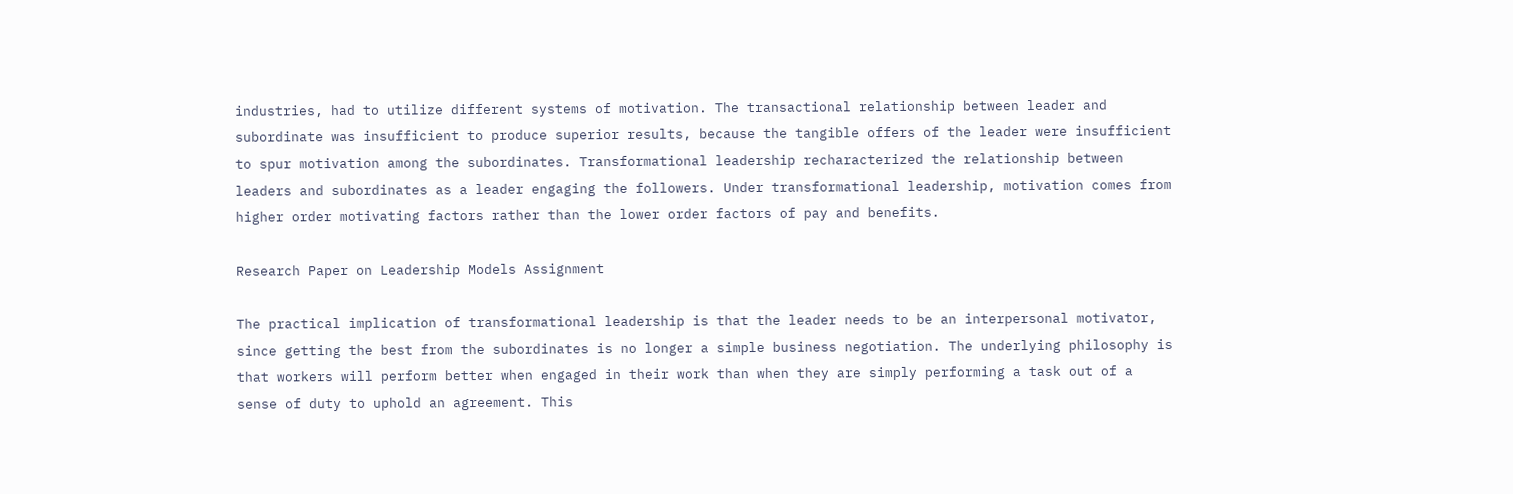industries, had to utilize different systems of motivation. The transactional relationship between leader and subordinate was insufficient to produce superior results, because the tangible offers of the leader were insufficient to spur motivation among the subordinates. Transformational leadership recharacterized the relationship between leaders and subordinates as a leader engaging the followers. Under transformational leadership, motivation comes from higher order motivating factors rather than the lower order factors of pay and benefits.

Research Paper on Leadership Models Assignment

The practical implication of transformational leadership is that the leader needs to be an interpersonal motivator, since getting the best from the subordinates is no longer a simple business negotiation. The underlying philosophy is that workers will perform better when engaged in their work than when they are simply performing a task out of a sense of duty to uphold an agreement. This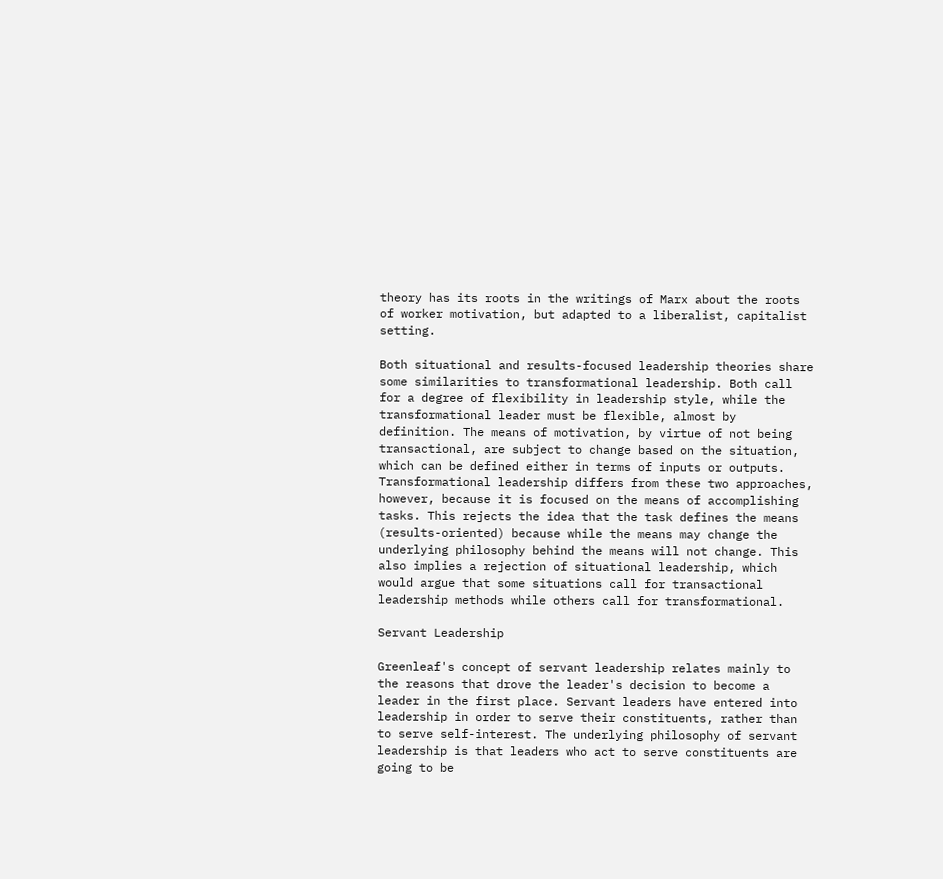theory has its roots in the writings of Marx about the roots of worker motivation, but adapted to a liberalist, capitalist setting.

Both situational and results-focused leadership theories share some similarities to transformational leadership. Both call for a degree of flexibility in leadership style, while the transformational leader must be flexible, almost by definition. The means of motivation, by virtue of not being transactional, are subject to change based on the situation, which can be defined either in terms of inputs or outputs. Transformational leadership differs from these two approaches, however, because it is focused on the means of accomplishing tasks. This rejects the idea that the task defines the means (results-oriented) because while the means may change the underlying philosophy behind the means will not change. This also implies a rejection of situational leadership, which would argue that some situations call for transactional leadership methods while others call for transformational.

Servant Leadership

Greenleaf's concept of servant leadership relates mainly to the reasons that drove the leader's decision to become a leader in the first place. Servant leaders have entered into leadership in order to serve their constituents, rather than to serve self-interest. The underlying philosophy of servant leadership is that leaders who act to serve constituents are going to be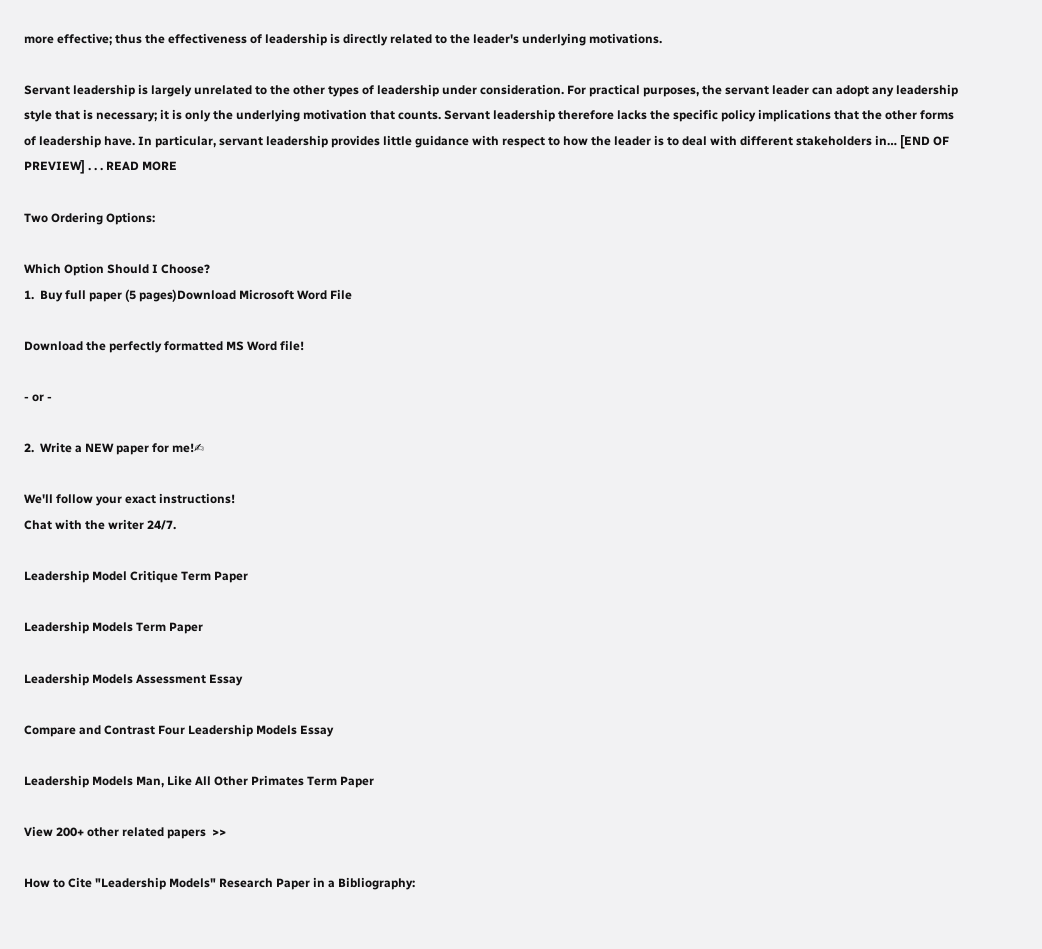more effective; thus the effectiveness of leadership is directly related to the leader's underlying motivations.

Servant leadership is largely unrelated to the other types of leadership under consideration. For practical purposes, the servant leader can adopt any leadership style that is necessary; it is only the underlying motivation that counts. Servant leadership therefore lacks the specific policy implications that the other forms of leadership have. In particular, servant leadership provides little guidance with respect to how the leader is to deal with different stakeholders in… [END OF PREVIEW] . . . READ MORE

Two Ordering Options:

Which Option Should I Choose?
1.  Buy full paper (5 pages)Download Microsoft Word File

Download the perfectly formatted MS Word file!

- or -

2.  Write a NEW paper for me!✍

We'll follow your exact instructions!
Chat with the writer 24/7.

Leadership Model Critique Term Paper

Leadership Models Term Paper

Leadership Models Assessment Essay

Compare and Contrast Four Leadership Models Essay

Leadership Models Man, Like All Other Primates Term Paper

View 200+ other related papers  >>

How to Cite "Leadership Models" Research Paper in a Bibliography: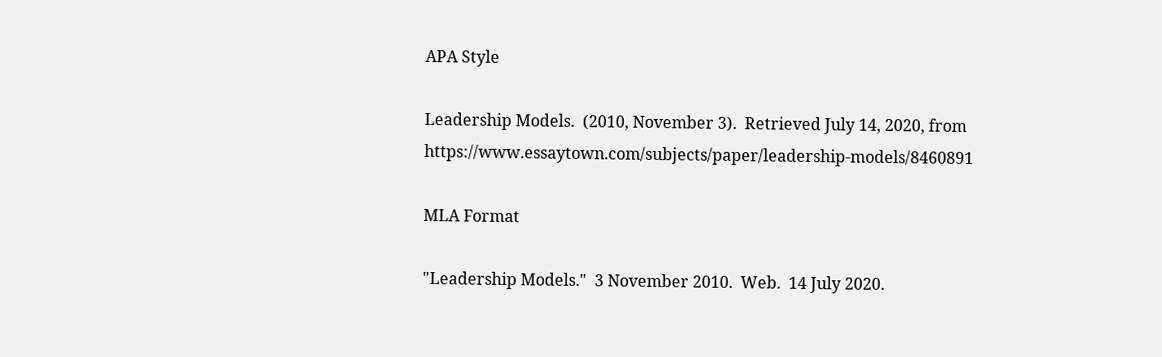APA Style

Leadership Models.  (2010, November 3).  Retrieved July 14, 2020, from https://www.essaytown.com/subjects/paper/leadership-models/8460891

MLA Format

"Leadership Models."  3 November 2010.  Web.  14 July 2020.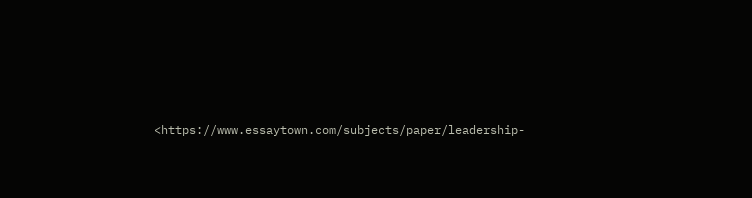<https://www.essaytown.com/subjects/paper/leadership-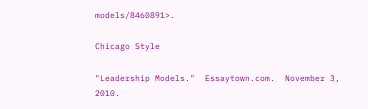models/8460891>.

Chicago Style

"Leadership Models."  Essaytown.com.  November 3, 2010.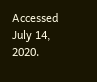Accessed July 14, 2020.